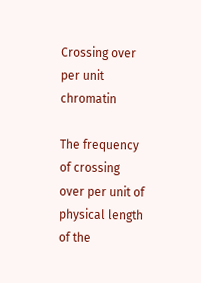Crossing over per unit chromatin

The frequency of crossing over per unit of physical length of the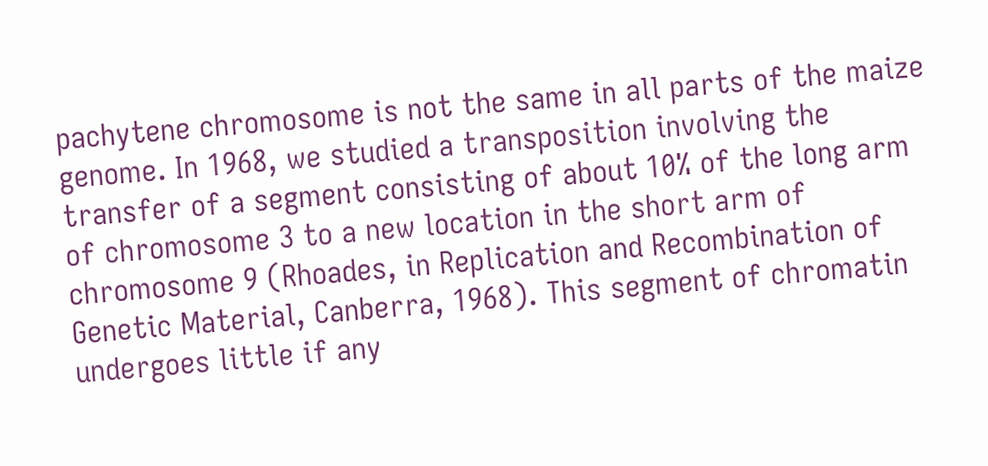pachytene chromosome is not the same in all parts of the maize genome. In 1968, we studied a transposition involving the transfer of a segment consisting of about 10% of the long arm of chromosome 3 to a new location in the short arm of chromosome 9 (Rhoades, in Replication and Recombination of Genetic Material, Canberra, 1968). This segment of chromatin undergoes little if any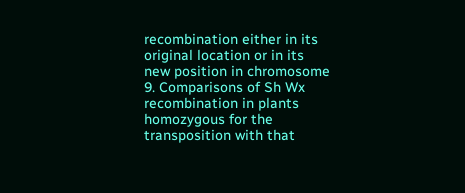recombination either in its original location or in its new position in chromosome 9. Comparisons of Sh Wx recombination in plants homozygous for the transposition with that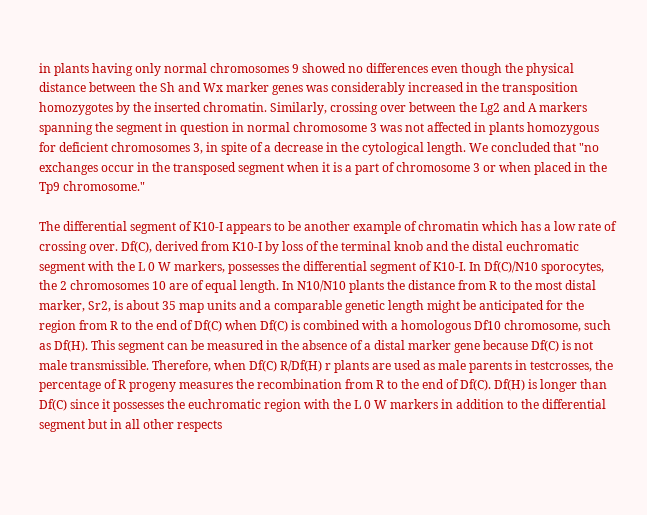in plants having only normal chromosomes 9 showed no differences even though the physical distance between the Sh and Wx marker genes was considerably increased in the transposition homozygotes by the inserted chromatin. Similarly, crossing over between the Lg2 and A markers spanning the segment in question in normal chromosome 3 was not affected in plants homozygous for deficient chromosomes 3, in spite of a decrease in the cytological length. We concluded that "no exchanges occur in the transposed segment when it is a part of chromosome 3 or when placed in the Tp9 chromosome."

The differential segment of K10-I appears to be another example of chromatin which has a low rate of crossing over. Df(C), derived from K10-I by loss of the terminal knob and the distal euchromatic segment with the L 0 W markers, possesses the differential segment of K10-I. In Df(C)/N10 sporocytes, the 2 chromosomes 10 are of equal length. In N10/N10 plants the distance from R to the most distal marker, Sr2, is about 35 map units and a comparable genetic length might be anticipated for the region from R to the end of Df(C) when Df(C) is combined with a homologous Df10 chromosome, such as Df(H). This segment can be measured in the absence of a distal marker gene because Df(C) is not male transmissible. Therefore, when Df(C) R/Df(H) r plants are used as male parents in testcrosses, the percentage of R progeny measures the recombination from R to the end of Df(C). Df(H) is longer than Df(C) since it possesses the euchromatic region with the L 0 W markers in addition to the differential segment but in all other respects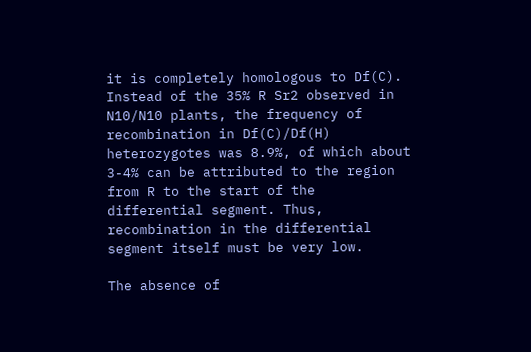it is completely homologous to Df(C). Instead of the 35% R Sr2 observed in N10/N10 plants, the frequency of recombination in Df(C)/Df(H) heterozygotes was 8.9%, of which about 3-4% can be attributed to the region from R to the start of the differential segment. Thus, recombination in the differential segment itself must be very low.

The absence of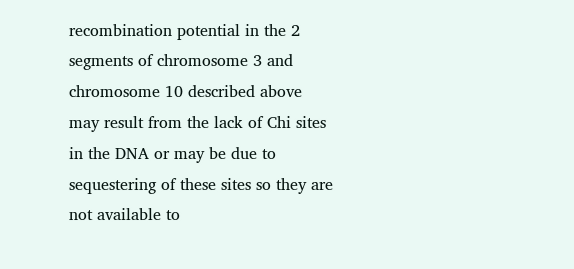recombination potential in the 2 segments of chromosome 3 and chromosome 10 described above may result from the lack of Chi sites in the DNA or may be due to sequestering of these sites so they are not available to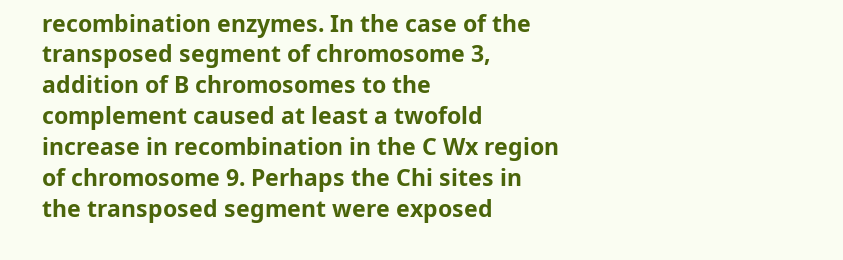recombination enzymes. In the case of the transposed segment of chromosome 3, addition of B chromosomes to the complement caused at least a twofold increase in recombination in the C Wx region of chromosome 9. Perhaps the Chi sites in the transposed segment were exposed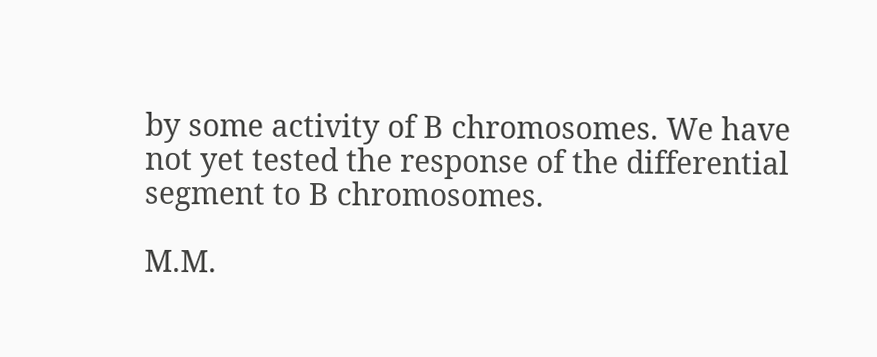by some activity of B chromosomes. We have not yet tested the response of the differential segment to B chromosomes.

M.M.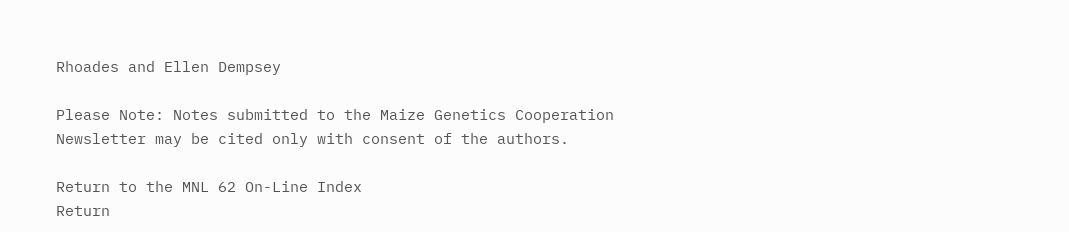Rhoades and Ellen Dempsey

Please Note: Notes submitted to the Maize Genetics Cooperation Newsletter may be cited only with consent of the authors.

Return to the MNL 62 On-Line Index
Return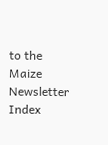to the Maize Newsletter Index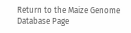Return to the Maize Genome Database Page